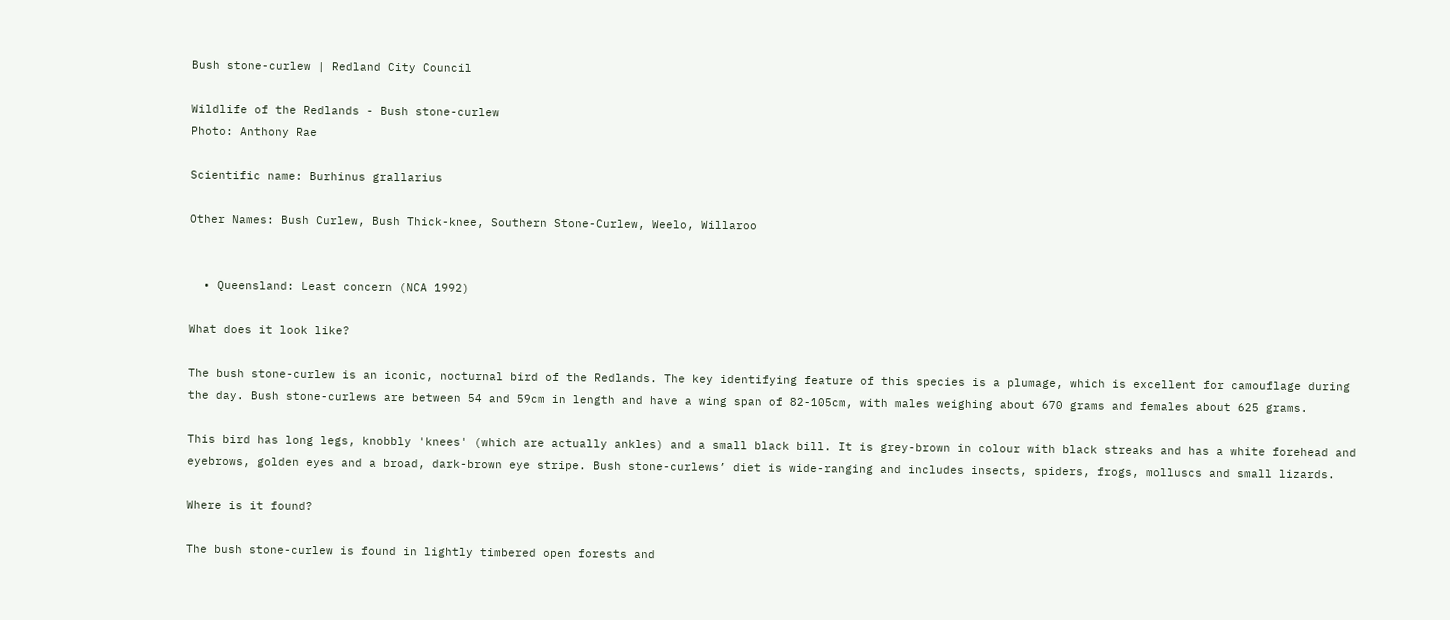Bush stone-curlew | Redland City Council

Wildlife of the Redlands - Bush stone-curlew
Photo: Anthony Rae

Scientific name: Burhinus grallarius

Other Names: Bush Curlew, Bush Thick-knee, Southern Stone-Curlew, Weelo, Willaroo


  • Queensland: Least concern (NCA 1992)

What does it look like?

The bush stone-curlew is an iconic, nocturnal bird of the Redlands. The key identifying feature of this species is a plumage, which is excellent for camouflage during the day. Bush stone-curlews are between 54 and 59cm in length and have a wing span of 82-105cm, with males weighing about 670 grams and females about 625 grams.

This bird has long legs, knobbly 'knees' (which are actually ankles) and a small black bill. It is grey-brown in colour with black streaks and has a white forehead and eyebrows, golden eyes and a broad, dark-brown eye stripe. Bush stone-curlews’ diet is wide-ranging and includes insects, spiders, frogs, molluscs and small lizards.

Where is it found?

The bush stone-curlew is found in lightly timbered open forests and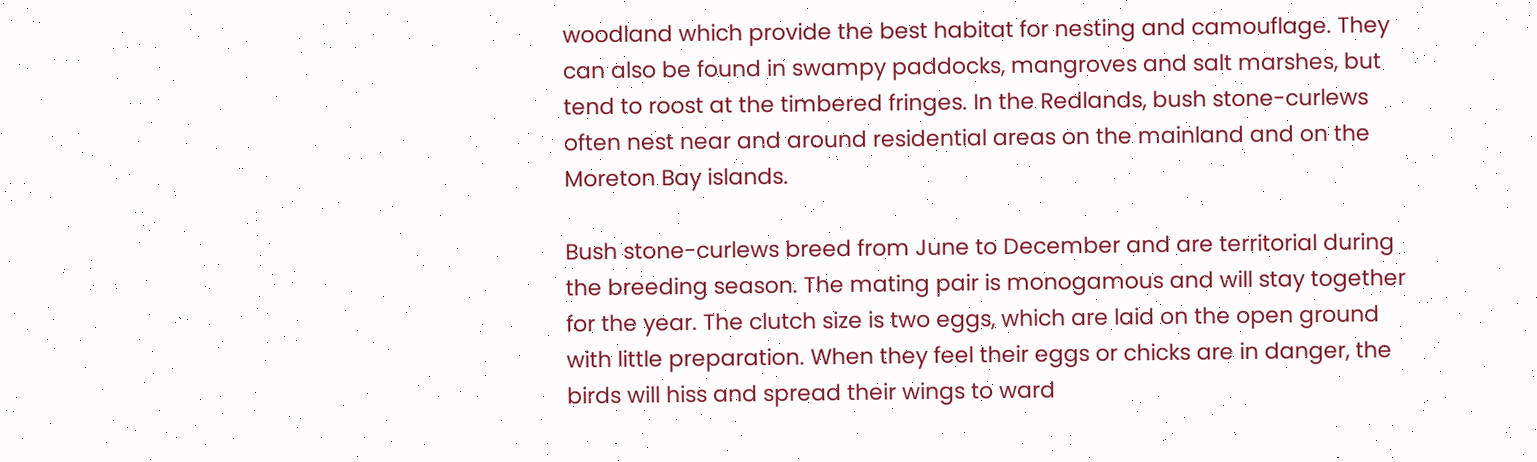woodland which provide the best habitat for nesting and camouflage. They can also be found in swampy paddocks, mangroves and salt marshes, but tend to roost at the timbered fringes. In the Redlands, bush stone-curlews often nest near and around residential areas on the mainland and on the Moreton Bay islands.

Bush stone-curlews breed from June to December and are territorial during the breeding season. The mating pair is monogamous and will stay together for the year. The clutch size is two eggs, which are laid on the open ground with little preparation. When they feel their eggs or chicks are in danger, the birds will hiss and spread their wings to ward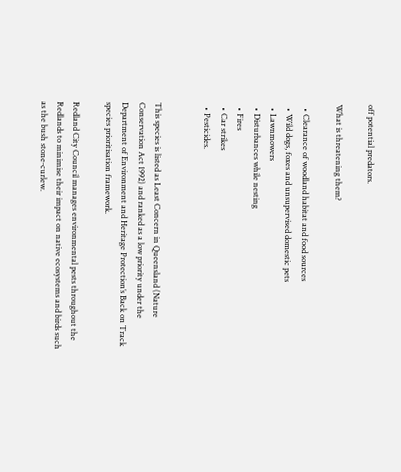off potential predators.

What is threatening them?

  • Clearance of woodland habitat and food sources
  • Wild dogs, foxes and unsupervised domestic pets
  • Lawnmowers
  • Disturbances while nesting
  • Fires
  • Car strikes
  • Pesticides.


This species is listed as Least Concern in Queensland (Nature Conservation Act 1992) and ranked as a low priority under the Department of Environment and Heritage Protection’s Back on Track species prioritisation framework.

Redland City Council manages environmental pests throughout the Redlands to minimise their impact on native ecosystems and birds such as the bush stone-curlew.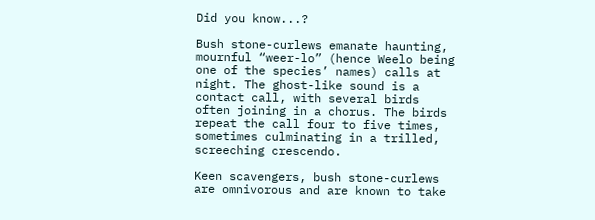Did you know...?

Bush stone-curlews emanate haunting, mournful “weer-lo” (hence Weelo being one of the species’ names) calls at night. The ghost-like sound is a contact call, with several birds often joining in a chorus. The birds repeat the call four to five times, sometimes culminating in a trilled, screeching crescendo.

Keen scavengers, bush stone-curlews are omnivorous and are known to take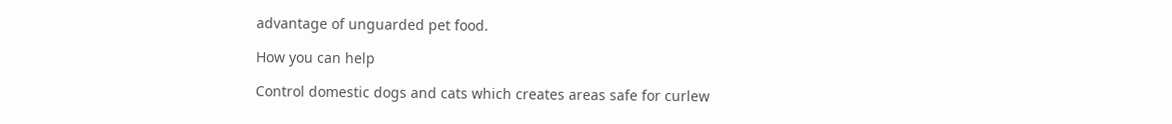advantage of unguarded pet food.

How you can help

Control domestic dogs and cats which creates areas safe for curlew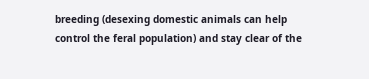breeding (desexing domestic animals can help control the feral population) and stay clear of the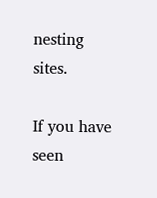nesting sites.

If you have seen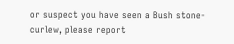or suspect you have seen a Bush stone-curlew, please report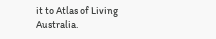it to Atlas of Living Australia.